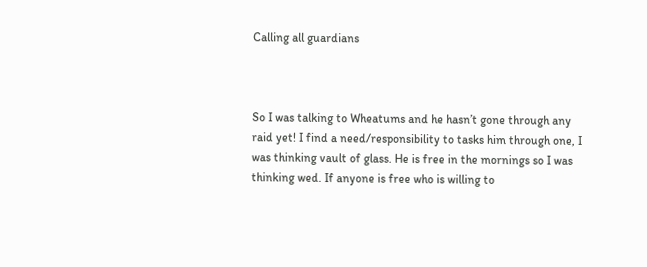Calling all guardians



So I was talking to Wheatums and he hasn’t gone through any raid yet! I find a need/responsibility to tasks him through one, I was thinking vault of glass. He is free in the mornings so I was thinking wed. If anyone is free who is willing to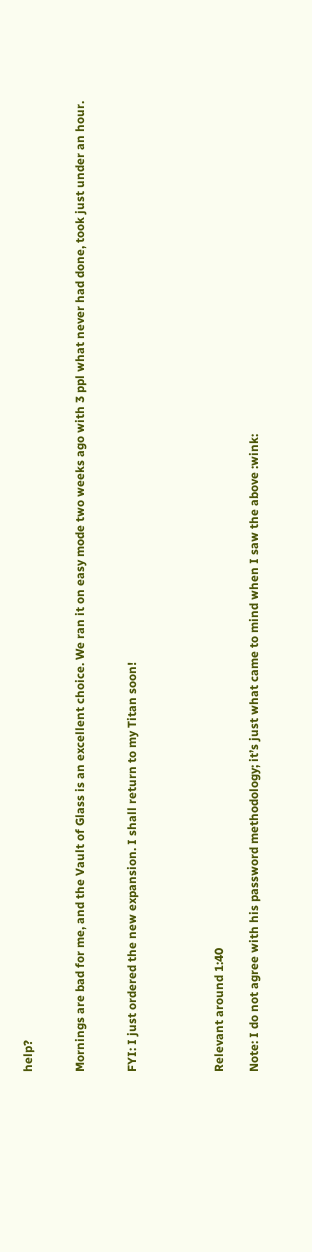help?


Mornings are bad for me, and the Vault of Glass is an excellent choice. We ran it on easy mode two weeks ago with 3 ppl what never had done, took just under an hour.


FYI: I just ordered the new expansion. I shall return to my Titan soon!




Relevant around 1:40

Note: I do not agree with his password methodology; it’s just what came to mind when I saw the above :wink: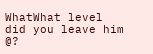WhatWhat level did you leave him @?